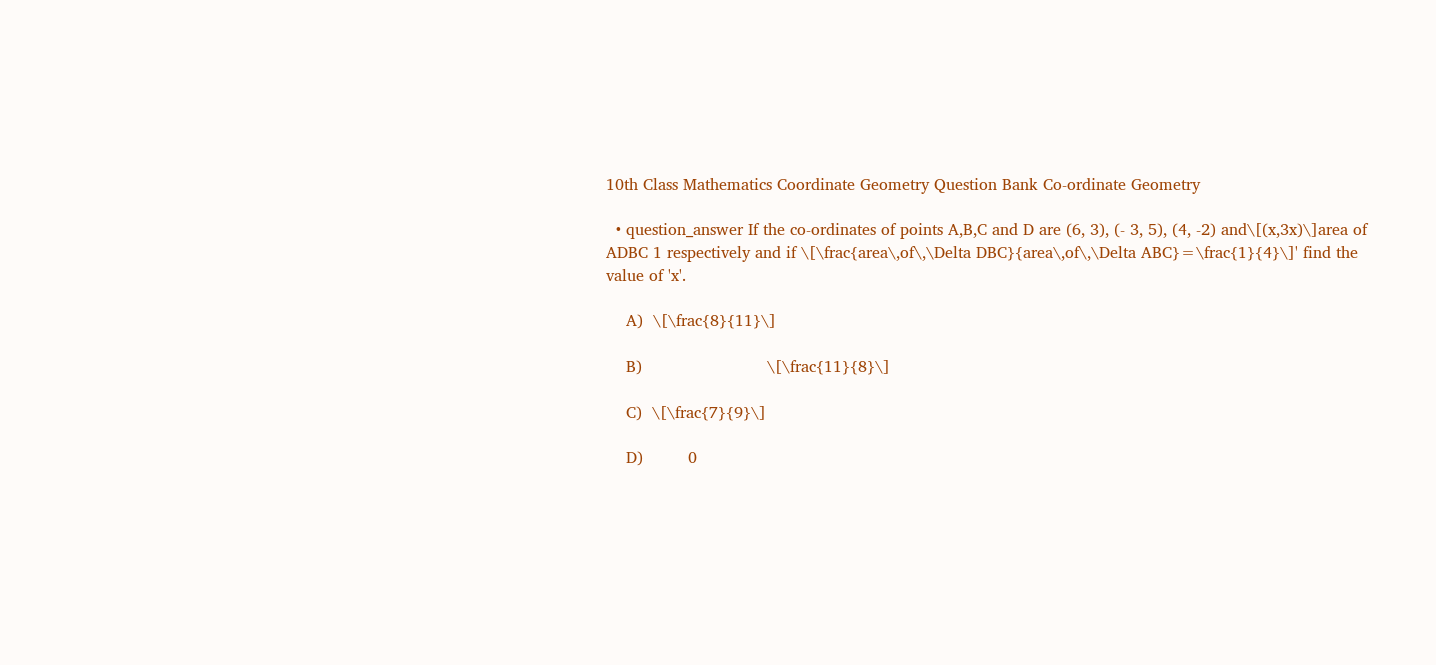10th Class Mathematics Coordinate Geometry Question Bank Co-ordinate Geometry

  • question_answer If the co-ordinates of points A,B,C and D are (6, 3), (- 3, 5), (4, -2) and\[(x,3x)\]area of ADBC 1 respectively and if \[\frac{area\,of\,\Delta DBC}{area\,of\,\Delta ABC}=\frac{1}{4}\]' find the value of 'x'.

    A)  \[\frac{8}{11}\]

    B)                         \[\frac{11}{8}\]

    C)  \[\frac{7}{9}\]

    D)         0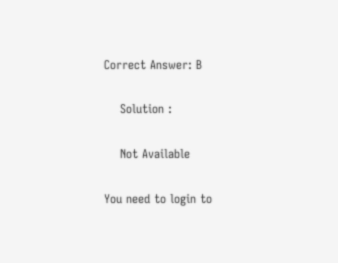Correct Answer: B

    Solution :

    Not Available

You need to login to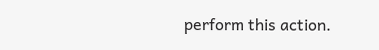perform this action.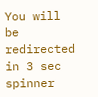You will be redirected in 3 sec spinner